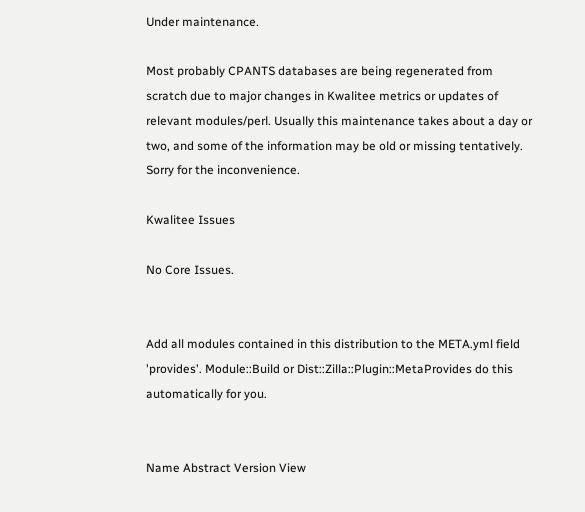Under maintenance.

Most probably CPANTS databases are being regenerated from scratch due to major changes in Kwalitee metrics or updates of relevant modules/perl. Usually this maintenance takes about a day or two, and some of the information may be old or missing tentatively. Sorry for the inconvenience.

Kwalitee Issues

No Core Issues.


Add all modules contained in this distribution to the META.yml field 'provides'. Module::Build or Dist::Zilla::Plugin::MetaProvides do this automatically for you.


Name Abstract Version View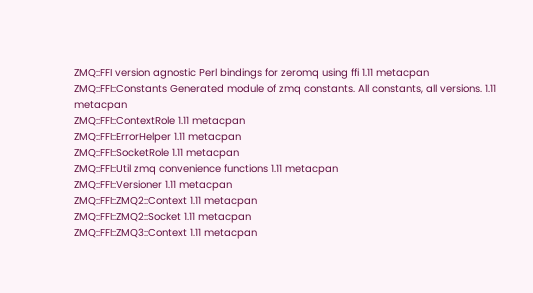ZMQ::FFI version agnostic Perl bindings for zeromq using ffi 1.11 metacpan
ZMQ::FFI::Constants Generated module of zmq constants. All constants, all versions. 1.11 metacpan
ZMQ::FFI::ContextRole 1.11 metacpan
ZMQ::FFI::ErrorHelper 1.11 metacpan
ZMQ::FFI::SocketRole 1.11 metacpan
ZMQ::FFI::Util zmq convenience functions 1.11 metacpan
ZMQ::FFI::Versioner 1.11 metacpan
ZMQ::FFI::ZMQ2::Context 1.11 metacpan
ZMQ::FFI::ZMQ2::Socket 1.11 metacpan
ZMQ::FFI::ZMQ3::Context 1.11 metacpan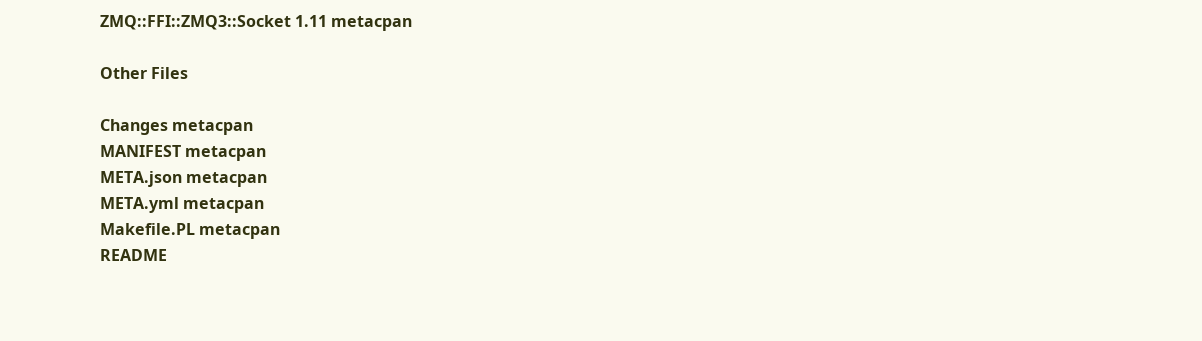ZMQ::FFI::ZMQ3::Socket 1.11 metacpan

Other Files

Changes metacpan
MANIFEST metacpan
META.json metacpan
META.yml metacpan
Makefile.PL metacpan
README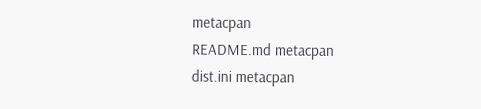metacpan
README.md metacpan
dist.ini metacpan